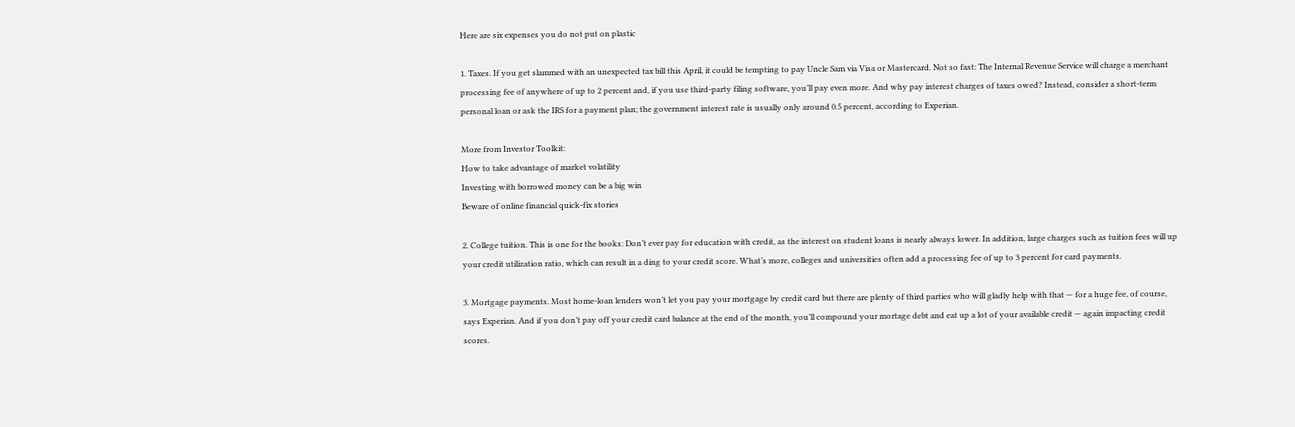Here are six expenses you do not put on plastic

1. Taxes. If you get slammed with an unexpected tax bill this April, it could be tempting to pay Uncle Sam via Visa or Mastercard. Not so fast: The Internal Revenue Service will charge a merchant processing fee of anywhere of up to 2 percent and, if you use third-party filing software, you’ll pay even more. And why pay interest charges of taxes owed? Instead, consider a short-term personal loan or ask the IRS for a payment plan; the government interest rate is usually only around 0.5 percent, according to Experian.

More from Investor Toolkit:
How to take advantage of market volatility
Investing with borrowed money can be a big win
Beware of online financial quick-fix stories

2. College tuition. This is one for the books: Don’t ever pay for education with credit, as the interest on student loans is nearly always lower. In addition, large charges such as tuition fees will up your credit utilization ratio, which can result in a ding to your credit score. What’s more, colleges and universities often add a processing fee of up to 3 percent for card payments.

3. Mortgage payments. Most home-loan lenders won’t let you pay your mortgage by credit card but there are plenty of third parties who will gladly help with that — for a huge fee, of course, says Experian. And if you don’t pay off your credit card balance at the end of the month, you’ll compound your mortage debt and eat up a lot of your available credit — again impacting credit scores.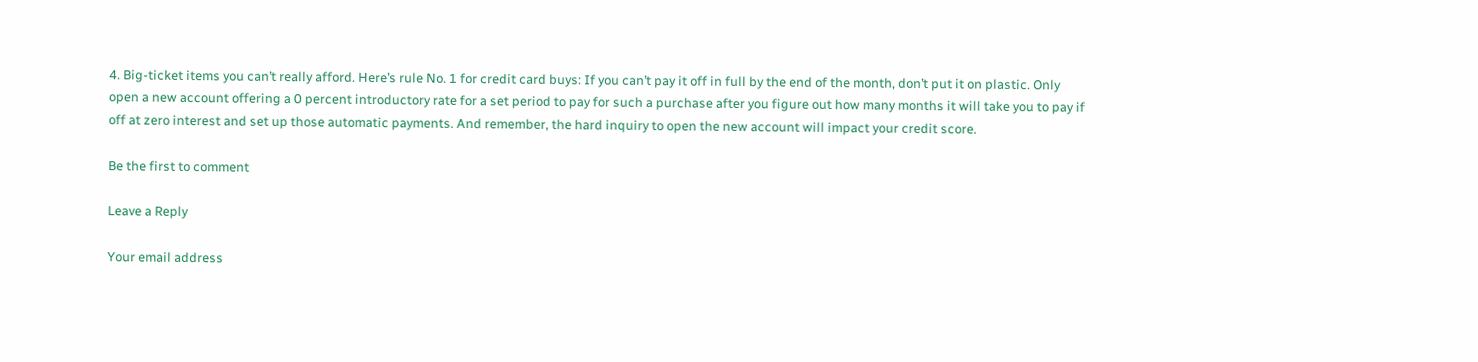4. Big-ticket items you can’t really afford. Here’s rule No. 1 for credit card buys: If you can’t pay it off in full by the end of the month, don’t put it on plastic. Only open a new account offering a 0 percent introductory rate for a set period to pay for such a purchase after you figure out how many months it will take you to pay if off at zero interest and set up those automatic payments. And remember, the hard inquiry to open the new account will impact your credit score.

Be the first to comment

Leave a Reply

Your email address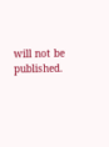will not be published.